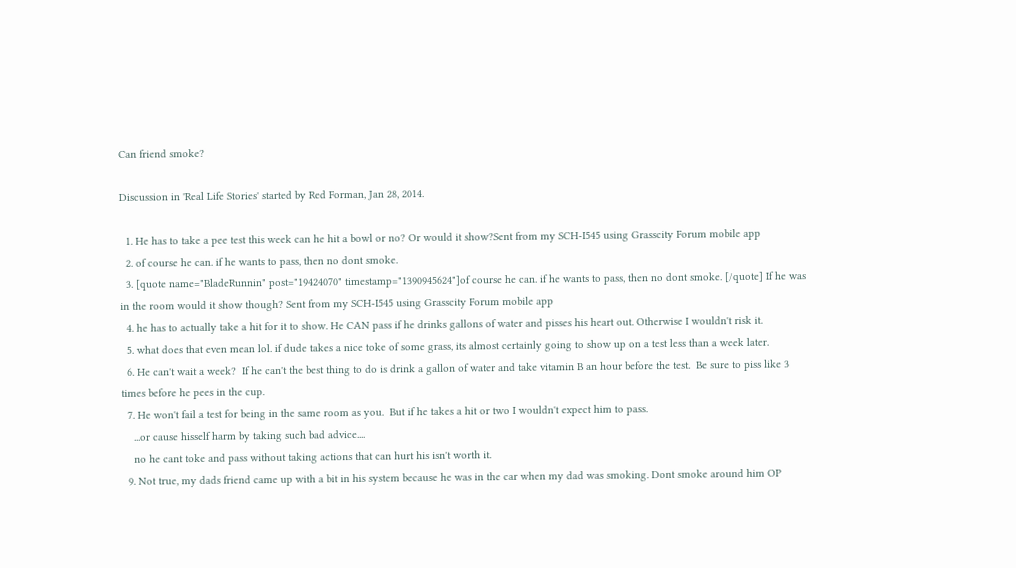Can friend smoke?

Discussion in 'Real Life Stories' started by Red Forman, Jan 28, 2014.

  1. He has to take a pee test this week can he hit a bowl or no? Or would it show?Sent from my SCH-I545 using Grasscity Forum mobile app
  2. of course he can. if he wants to pass, then no dont smoke.
  3. [quote name="BladeRunnin" post="19424070" timestamp="1390945624"]of course he can. if he wants to pass, then no dont smoke. [/quote] If he was in the room would it show though? Sent from my SCH-I545 using Grasscity Forum mobile app
  4. he has to actually take a hit for it to show. He CAN pass if he drinks gallons of water and pisses his heart out. Otherwise I wouldn't risk it.
  5. what does that even mean lol. if dude takes a nice toke of some grass, its almost certainly going to show up on a test less than a week later.
  6. He can't wait a week?  If he can't the best thing to do is drink a gallon of water and take vitamin B an hour before the test.  Be sure to piss like 3 times before he pees in the cup.
  7. He won't fail a test for being in the same room as you.  But if he takes a hit or two I wouldn't expect him to pass.
    ...or cause hisself harm by taking such bad advice....
    no he cant toke and pass without taking actions that can hurt his isn't worth it.
  9. Not true, my dads friend came up with a bit in his system because he was in the car when my dad was smoking. Dont smoke around him OP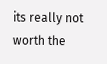its really not worth the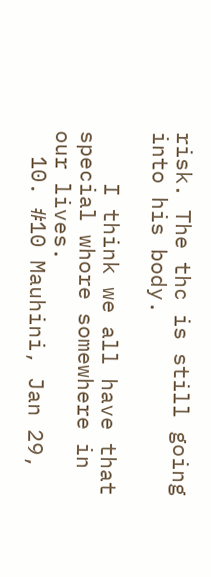risk. The thc is still going into his body.

    I think we all have that special whore somewhere in our lives.
  10. #10 Mauhini, Jan 29,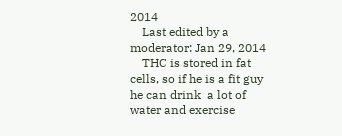2014
    Last edited by a moderator: Jan 29, 2014
    THC is stored in fat cells, so if he is a fit guy he can drink  a lot of water and exercise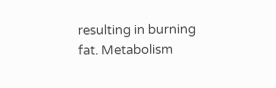resulting in burning fat. Metabolism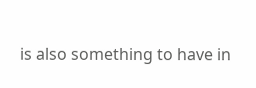is also something to have in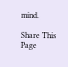mind.

Share This Page